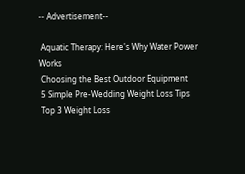-- Advertisement--

 Aquatic Therapy: Here's Why Water Power Works
 Choosing the Best Outdoor Equipment
 5 Simple Pre-Wedding Weight Loss Tips
 Top 3 Weight Loss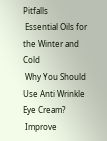Pitfalls
 Essential Oils for the Winter and Cold
 Why You Should Use Anti Wrinkle Eye Cream?
 Improve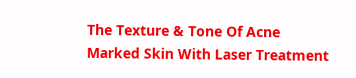The Texture & Tone Of Acne Marked Skin With Laser Treatment